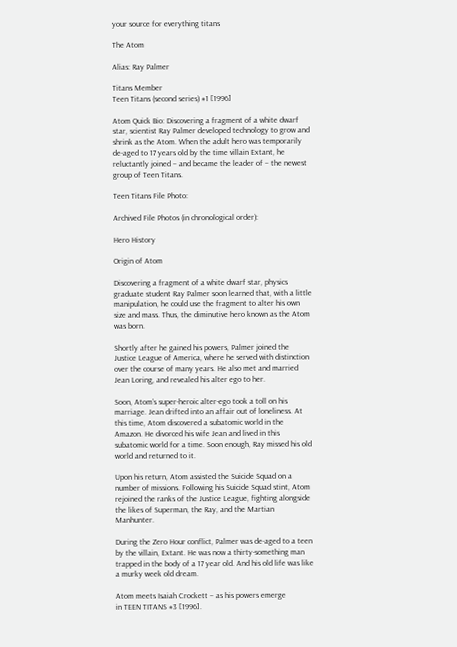your source for everything titans

The Atom

Alias: Ray Palmer

Titans Member
Teen Titans (second series) #1 [1996]

Atom Quick Bio: Discovering a fragment of a white dwarf star, scientist Ray Palmer developed technology to grow and shrink as the Atom. When the adult hero was temporarily de-aged to 17 years old by the time villain Extant, he reluctantly joined – and became the leader of – the newest group of Teen Titans.

Teen Titans File Photo:

Archived File Photos (in chronological order):

Hero History

Origin of Atom

Discovering a fragment of a white dwarf star, physics graduate student Ray Palmer soon learned that, with a little manipulation, he could use the fragment to alter his own size and mass. Thus, the diminutive hero known as the Atom was born.

Shortly after he gained his powers, Palmer joined the Justice League of America, where he served with distinction over the course of many years. He also met and married Jean Loring, and revealed his alter ego to her.

Soon, Atom’s super-heroic alter-ego took a toll on his marriage. Jean drifted into an affair out of loneliness. At this time, Atom discovered a subatomic world in the Amazon. He divorced his wife Jean and lived in this subatomic world for a time. Soon enough, Ray missed his old world and returned to it.

Upon his return, Atom assisted the Suicide Squad on a number of missions. Following his Suicide Squad stint, Atom rejoined the ranks of the Justice League, fighting alongside the likes of Superman, the Ray, and the Martian Manhunter.

During the Zero Hour conflict, Palmer was de-aged to a teen by the villain, Extant. He was now a thirty-something man trapped in the body of a 17 year old. And his old life was like a murky week old dream.

Atom meets Isaiah Crockett – as his powers emerge
in TEEN TITANS #3 [1996].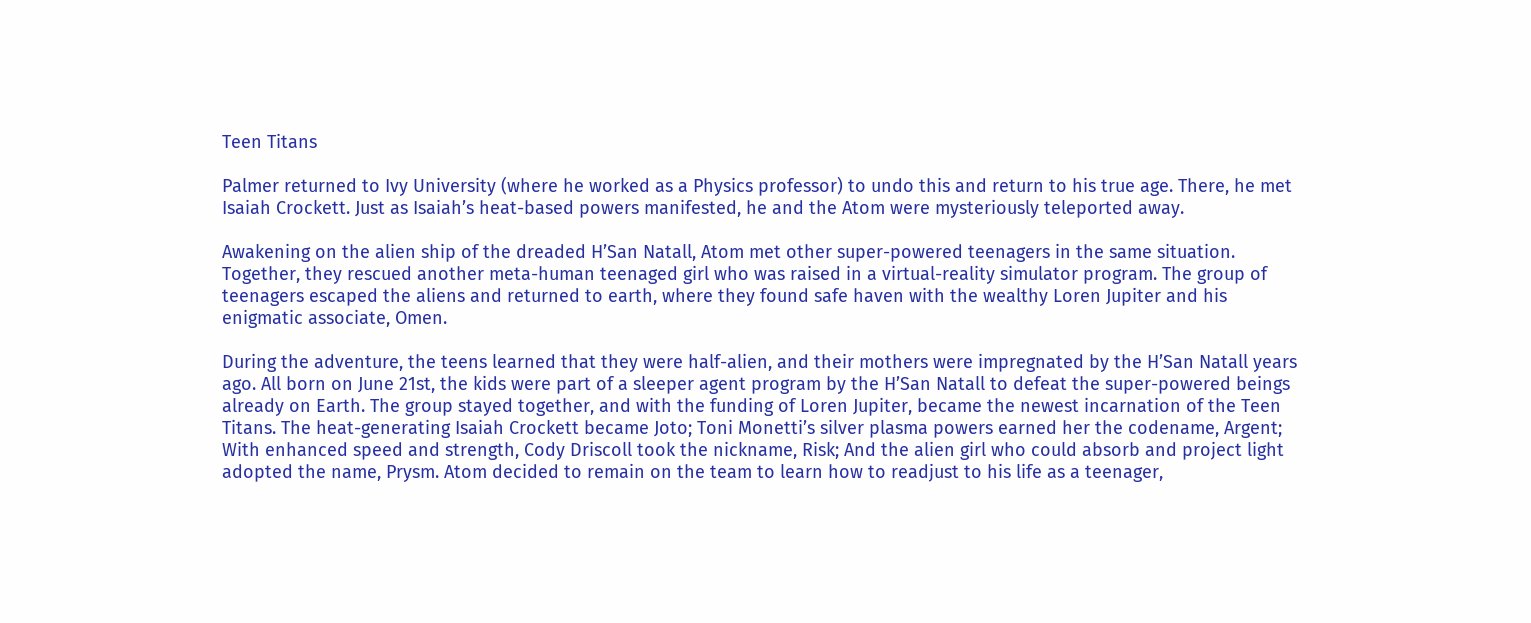Teen Titans

Palmer returned to Ivy University (where he worked as a Physics professor) to undo this and return to his true age. There, he met Isaiah Crockett. Just as Isaiah’s heat-based powers manifested, he and the Atom were mysteriously teleported away.

Awakening on the alien ship of the dreaded H’San Natall, Atom met other super-powered teenagers in the same situation. Together, they rescued another meta-human teenaged girl who was raised in a virtual-reality simulator program. The group of teenagers escaped the aliens and returned to earth, where they found safe haven with the wealthy Loren Jupiter and his enigmatic associate, Omen.

During the adventure, the teens learned that they were half-alien, and their mothers were impregnated by the H’San Natall years ago. All born on June 21st, the kids were part of a sleeper agent program by the H’San Natall to defeat the super-powered beings already on Earth. The group stayed together, and with the funding of Loren Jupiter, became the newest incarnation of the Teen Titans. The heat-generating Isaiah Crockett became Joto; Toni Monetti’s silver plasma powers earned her the codename, Argent; With enhanced speed and strength, Cody Driscoll took the nickname, Risk; And the alien girl who could absorb and project light adopted the name, Prysm. Atom decided to remain on the team to learn how to readjust to his life as a teenager,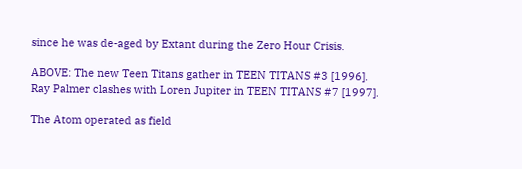since he was de-aged by Extant during the Zero Hour Crisis.

ABOVE: The new Teen Titans gather in TEEN TITANS #3 [1996].
Ray Palmer clashes with Loren Jupiter in TEEN TITANS #7 [1997].

The Atom operated as field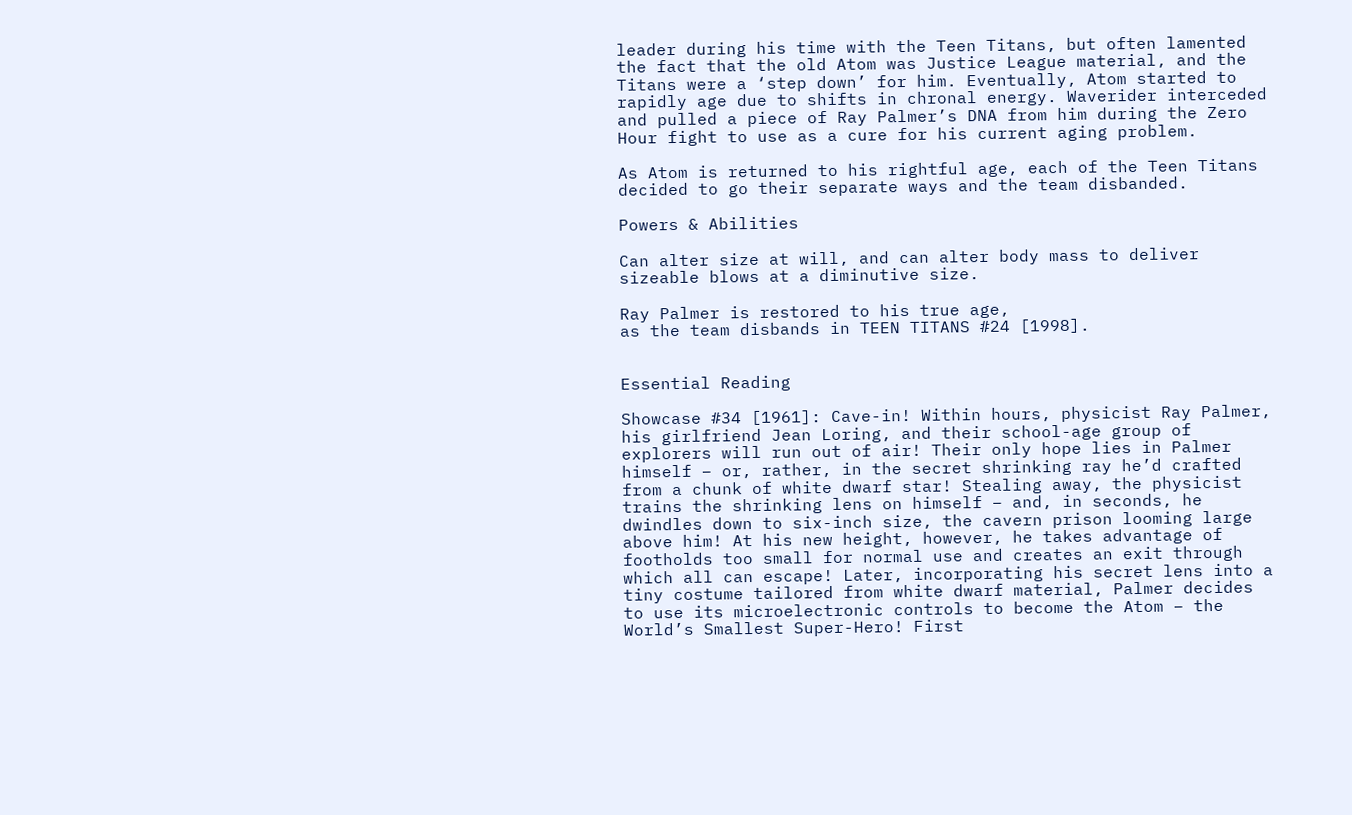leader during his time with the Teen Titans, but often lamented the fact that the old Atom was Justice League material, and the Titans were a ‘step down’ for him. Eventually, Atom started to rapidly age due to shifts in chronal energy. Waverider interceded and pulled a piece of Ray Palmer’s DNA from him during the Zero Hour fight to use as a cure for his current aging problem.

As Atom is returned to his rightful age, each of the Teen Titans decided to go their separate ways and the team disbanded.

Powers & Abilities

Can alter size at will, and can alter body mass to deliver sizeable blows at a diminutive size.

Ray Palmer is restored to his true age,
as the team disbands in TEEN TITANS #24 [1998].


Essential Reading

Showcase #34 [1961]: Cave-in! Within hours, physicist Ray Palmer, his girlfriend Jean Loring, and their school-age group of explorers will run out of air! Their only hope lies in Palmer himself – or, rather, in the secret shrinking ray he’d crafted from a chunk of white dwarf star! Stealing away, the physicist trains the shrinking lens on himself – and, in seconds, he dwindles down to six-inch size, the cavern prison looming large above him! At his new height, however, he takes advantage of footholds too small for normal use and creates an exit through which all can escape! Later, incorporating his secret lens into a tiny costume tailored from white dwarf material, Palmer decides to use its microelectronic controls to become the Atom – the World’s Smallest Super-Hero! First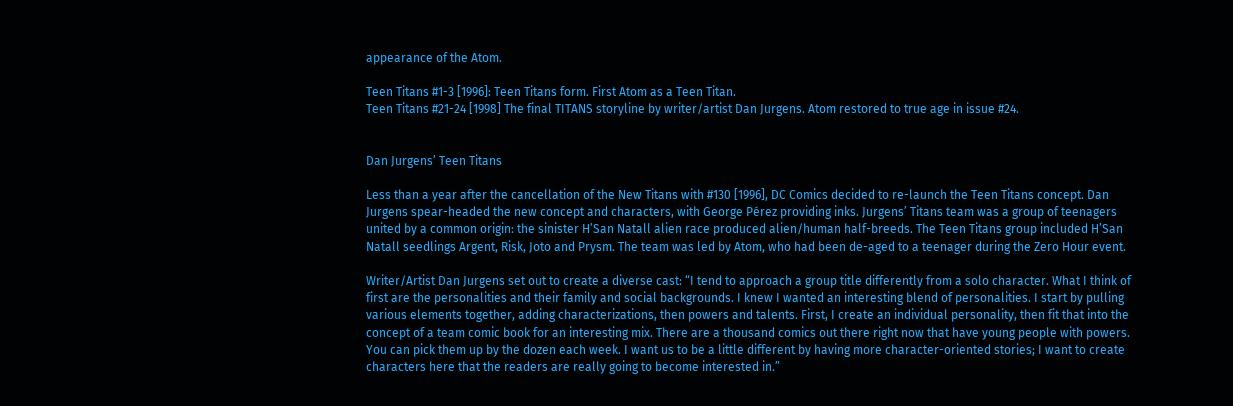appearance of the Atom.

Teen Titans #1-3 [1996]: Teen Titans form. First Atom as a Teen Titan.
Teen Titans #21-24 [1998] The final TITANS storyline by writer/artist Dan Jurgens. Atom restored to true age in issue #24.


Dan Jurgens’ Teen Titans

Less than a year after the cancellation of the New Titans with #130 [1996], DC Comics decided to re-launch the Teen Titans concept. Dan Jurgens spear-headed the new concept and characters, with George Pérez providing inks. Jurgens’ Titans team was a group of teenagers united by a common origin: the sinister H’San Natall alien race produced alien/human half-breeds. The Teen Titans group included H’San Natall seedlings Argent, Risk, Joto and Prysm. The team was led by Atom, who had been de-aged to a teenager during the Zero Hour event.

Writer/Artist Dan Jurgens set out to create a diverse cast: “I tend to approach a group title differently from a solo character. What I think of first are the personalities and their family and social backgrounds. I knew I wanted an interesting blend of personalities. I start by pulling various elements together, adding characterizations, then powers and talents. First, I create an individual personality, then fit that into the concept of a team comic book for an interesting mix. There are a thousand comics out there right now that have young people with powers. You can pick them up by the dozen each week. I want us to be a little different by having more character-oriented stories; I want to create characters here that the readers are really going to become interested in.”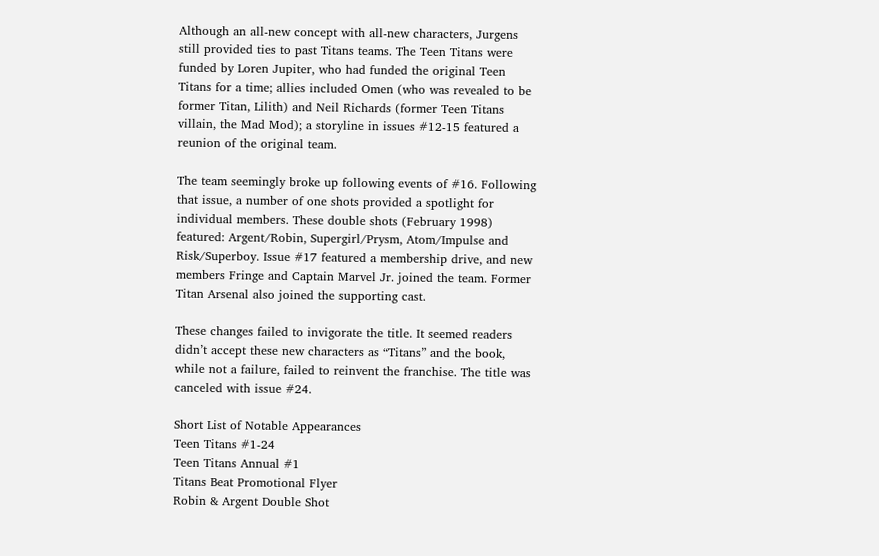Although an all-new concept with all-new characters, Jurgens still provided ties to past Titans teams. The Teen Titans were funded by Loren Jupiter, who had funded the original Teen Titans for a time; allies included Omen (who was revealed to be former Titan, Lilith) and Neil Richards (former Teen Titans villain, the Mad Mod); a storyline in issues #12-15 featured a reunion of the original team.

The team seemingly broke up following events of #16. Following that issue, a number of one shots provided a spotlight for individual members. These double shots (February 1998) featured: Argent/Robin, Supergirl/Prysm, Atom/Impulse and Risk/Superboy. Issue #17 featured a membership drive, and new members Fringe and Captain Marvel Jr. joined the team. Former Titan Arsenal also joined the supporting cast.

These changes failed to invigorate the title. It seemed readers didn’t accept these new characters as “Titans” and the book, while not a failure, failed to reinvent the franchise. The title was canceled with issue #24.

Short List of Notable Appearances
Teen Titans #1-24
Teen Titans Annual #1
Titans Beat Promotional Flyer
Robin & Argent Double Shot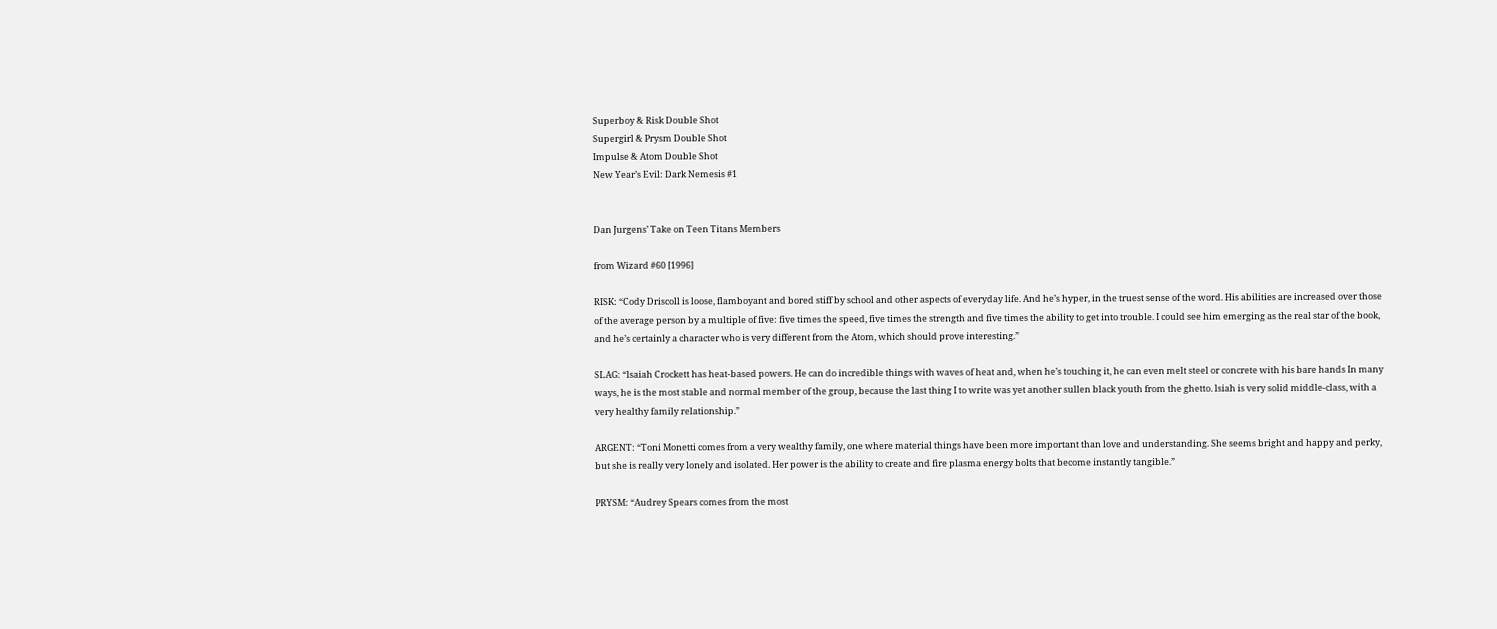Superboy & Risk Double Shot
Supergirl & Prysm Double Shot
Impulse & Atom Double Shot
New Year’s Evil: Dark Nemesis #1


Dan Jurgens’ Take on Teen Titans Members

from Wizard #60 [1996]

RISK: “Cody Driscoll is loose, flamboyant and bored stiff by school and other aspects of everyday life. And he’s hyper, in the truest sense of the word. His abilities are increased over those of the average person by a multiple of five: five times the speed, five times the strength and five times the ability to get into trouble. I could see him emerging as the real star of the book, and he’s certainly a character who is very different from the Atom, which should prove interesting.”

SLAG: “lsaiah Crockett has heat-based powers. He can do incredible things with waves of heat and, when he’s touching it, he can even melt steel or concrete with his bare hands In many ways, he is the most stable and normal member of the group, because the last thing I to write was yet another sullen black youth from the ghetto. lsiah is very solid middle-class, with a very healthy family relationship.”

ARGENT: “Toni Monetti comes from a very wealthy family, one where material things have been more important than love and understanding. She seems bright and happy and perky, but she is really very lonely and isolated. Her power is the ability to create and fire plasma energy bolts that become instantly tangible.”

PRYSM: “Audrey Spears comes from the most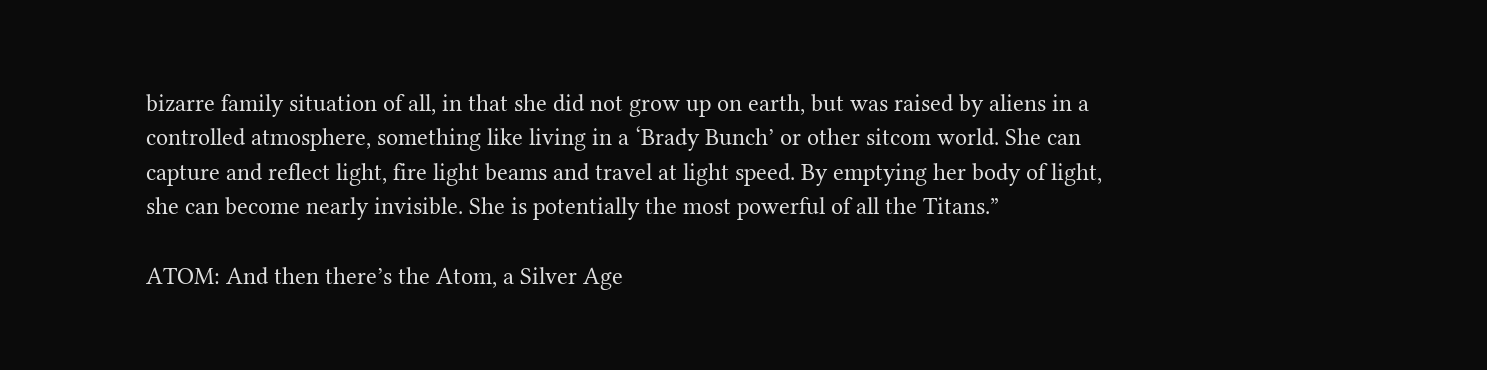bizarre family situation of all, in that she did not grow up on earth, but was raised by aliens in a controlled atmosphere, something like living in a ‘Brady Bunch’ or other sitcom world. She can capture and reflect light, fire light beams and travel at light speed. By emptying her body of light, she can become nearly invisible. She is potentially the most powerful of all the Titans.”

ATOM: And then there’s the Atom, a Silver Age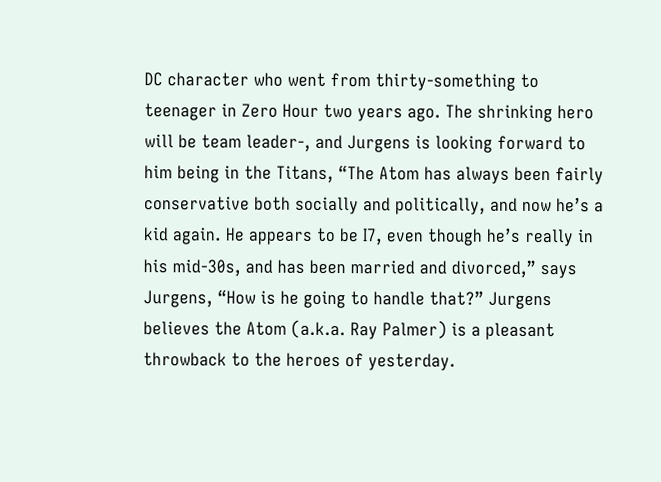DC character who went from thirty-something to teenager in Zero Hour two years ago. The shrinking hero will be team leader-, and Jurgens is looking forward to him being in the Titans, “The Atom has always been fairly conservative both socially and politically, and now he’s a kid again. He appears to be I7, even though he’s really in his mid-30s, and has been married and divorced,” says Jurgens, “How is he going to handle that?” Jurgens believes the Atom (a.k.a. Ray Palmer) is a pleasant throwback to the heroes of yesterday.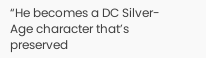“He becomes a DC Silver- Age character that’s preserved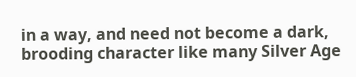in a way, and need not become a dark, brooding character like many Silver Age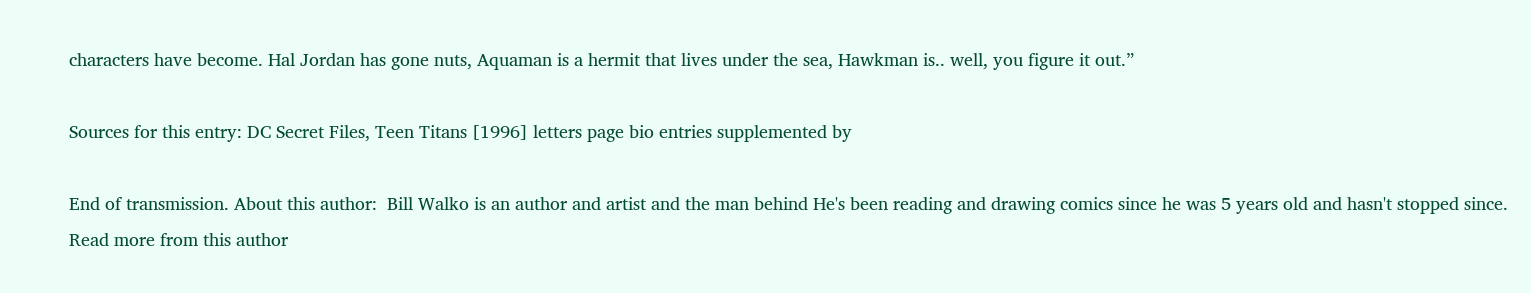characters have become. Hal Jordan has gone nuts, Aquaman is a hermit that lives under the sea, Hawkman is.. well, you figure it out.”

Sources for this entry: DC Secret Files, Teen Titans [1996] letters page bio entries supplemented by

End of transmission. About this author:  Bill Walko is an author and artist and the man behind He's been reading and drawing comics since he was 5 years old and hasn't stopped since. Read more from this author